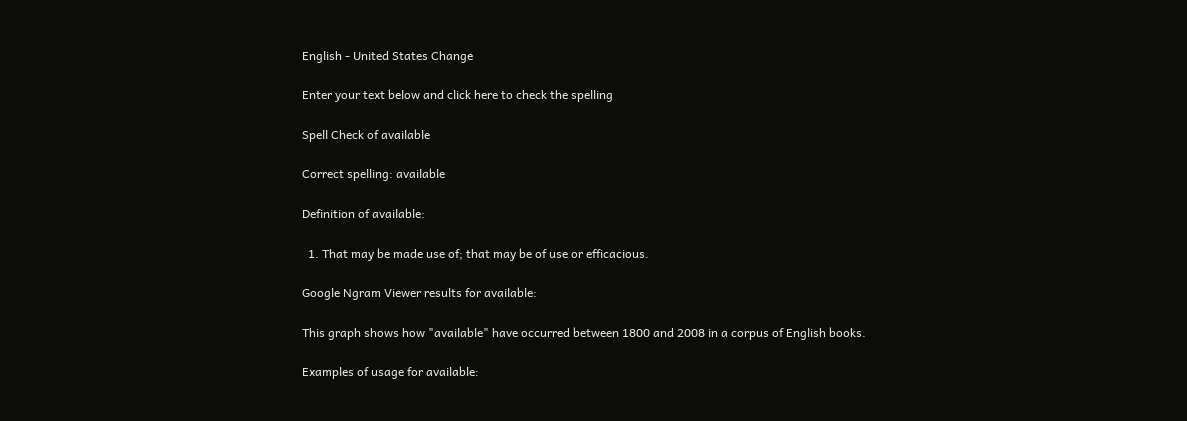English - United States Change

Enter your text below and click here to check the spelling

Spell Check of available

Correct spelling: available

Definition of available:

  1. That may be made use of; that may be of use or efficacious.

Google Ngram Viewer results for available:

This graph shows how "available" have occurred between 1800 and 2008 in a corpus of English books.

Examples of usage for available: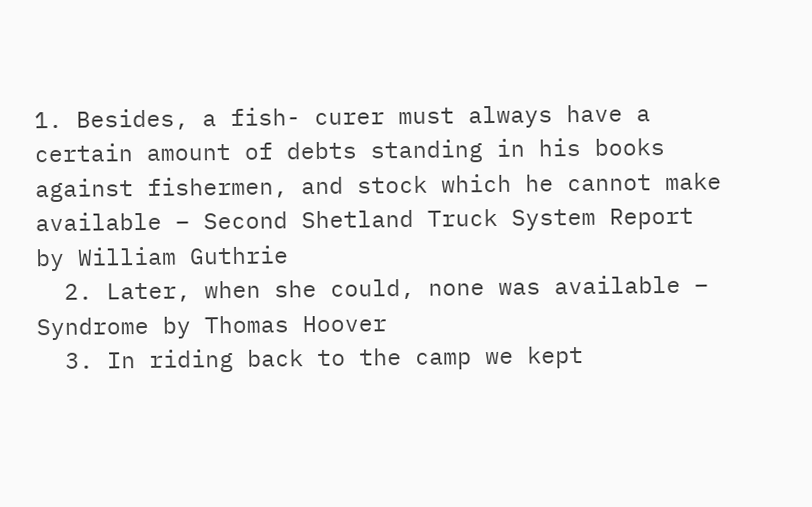1. Besides, a fish- curer must always have a certain amount of debts standing in his books against fishermen, and stock which he cannot make available – Second Shetland Truck System Report by William Guthrie
  2. Later, when she could, none was available – Syndrome by Thomas Hoover
  3. In riding back to the camp we kept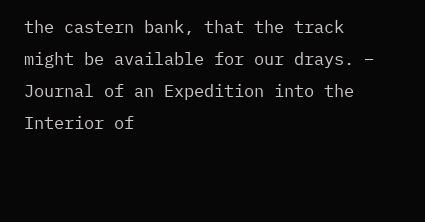the castern bank, that the track might be available for our drays. – Journal of an Expedition into the Interior of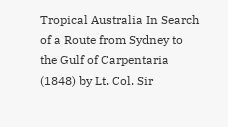Tropical Australia In Search of a Route from Sydney to the Gulf of Carpentaria (1848) by Lt. Col. Sir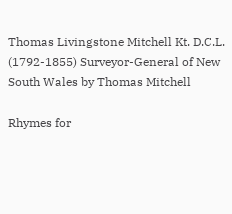Thomas Livingstone Mitchell Kt. D.C.L. (1792-1855) Surveyor-General of New South Wales by Thomas Mitchell

Rhymes for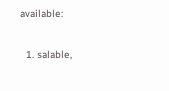available:

  1. salable,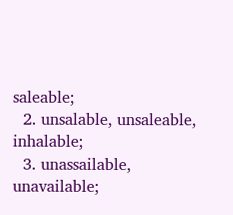saleable;
  2. unsalable, unsaleable, inhalable;
  3. unassailable, unavailable;